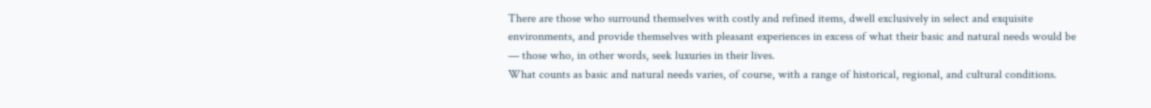There are those who surround themselves with costly and refined items, dwell exclusively in select and exquisite environments, and provide themselves with pleasant experiences in excess of what their basic and natural needs would be — those who, in other words, seek luxuries in their lives.
What counts as basic and natural needs varies, of course, with a range of historical, regional, and cultural conditions.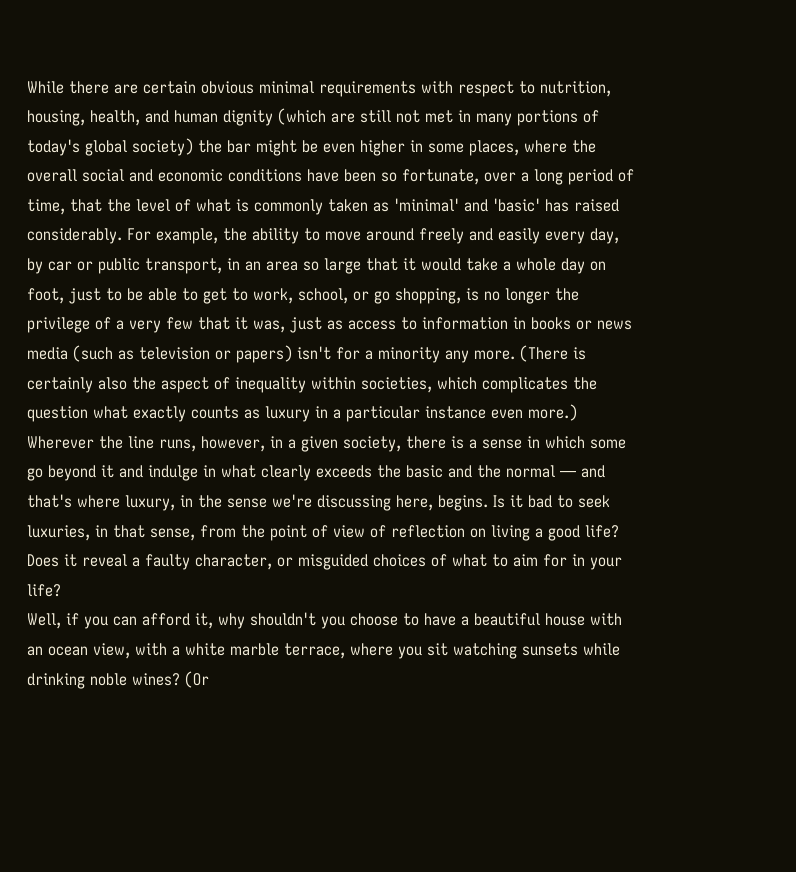While there are certain obvious minimal requirements with respect to nutrition, housing, health, and human dignity (which are still not met in many portions of today's global society) the bar might be even higher in some places, where the overall social and economic conditions have been so fortunate, over a long period of time, that the level of what is commonly taken as 'minimal' and 'basic' has raised considerably. For example, the ability to move around freely and easily every day, by car or public transport, in an area so large that it would take a whole day on foot, just to be able to get to work, school, or go shopping, is no longer the privilege of a very few that it was, just as access to information in books or news media (such as television or papers) isn't for a minority any more. (There is certainly also the aspect of inequality within societies, which complicates the question what exactly counts as luxury in a particular instance even more.)
Wherever the line runs, however, in a given society, there is a sense in which some go beyond it and indulge in what clearly exceeds the basic and the normal — and that's where luxury, in the sense we're discussing here, begins. Is it bad to seek luxuries, in that sense, from the point of view of reflection on living a good life? Does it reveal a faulty character, or misguided choices of what to aim for in your life?
Well, if you can afford it, why shouldn't you choose to have a beautiful house with an ocean view, with a white marble terrace, where you sit watching sunsets while drinking noble wines? (Or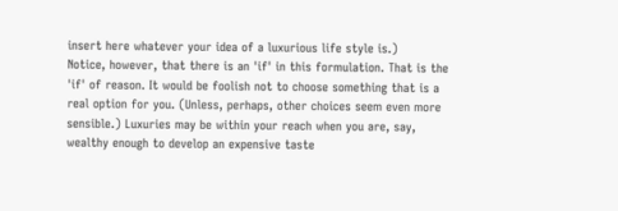insert here whatever your idea of a luxurious life style is.)
Notice, however, that there is an 'if' in this formulation. That is the 'if' of reason. It would be foolish not to choose something that is a real option for you. (Unless, perhaps, other choices seem even more sensible.) Luxuries may be within your reach when you are, say, wealthy enough to develop an expensive taste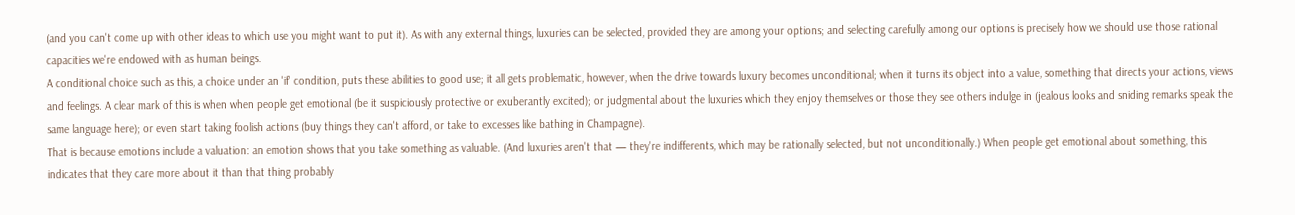(and you can't come up with other ideas to which use you might want to put it). As with any external things, luxuries can be selected, provided they are among your options; and selecting carefully among our options is precisely how we should use those rational capacities we're endowed with as human beings.
A conditional choice such as this, a choice under an 'if' condition, puts these abilities to good use; it all gets problematic, however, when the drive towards luxury becomes unconditional; when it turns its object into a value, something that directs your actions, views and feelings. A clear mark of this is when when people get emotional (be it suspiciously protective or exuberantly excited); or judgmental about the luxuries which they enjoy themselves or those they see others indulge in (jealous looks and sniding remarks speak the same language here); or even start taking foolish actions (buy things they can't afford, or take to excesses like bathing in Champagne).
That is because emotions include a valuation: an emotion shows that you take something as valuable. (And luxuries aren't that — they're indifferents, which may be rationally selected, but not unconditionally.) When people get emotional about something, this indicates that they care more about it than that thing probably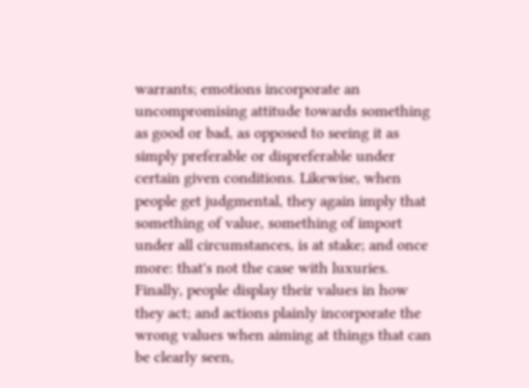warrants; emotions incorporate an uncompromising attitude towards something as good or bad, as opposed to seeing it as simply preferable or dispreferable under certain given conditions. Likewise, when people get judgmental, they again imply that something of value, something of import under all circumstances, is at stake; and once more: that's not the case with luxuries. Finally, people display their values in how they act; and actions plainly incorporate the wrong values when aiming at things that can be clearly seen,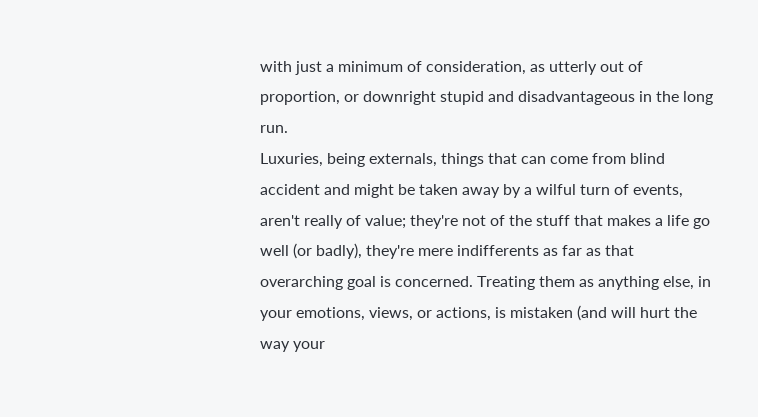with just a minimum of consideration, as utterly out of proportion, or downright stupid and disadvantageous in the long run.
Luxuries, being externals, things that can come from blind accident and might be taken away by a wilful turn of events, aren't really of value; they're not of the stuff that makes a life go well (or badly), they're mere indifferents as far as that overarching goal is concerned. Treating them as anything else, in your emotions, views, or actions, is mistaken (and will hurt the way your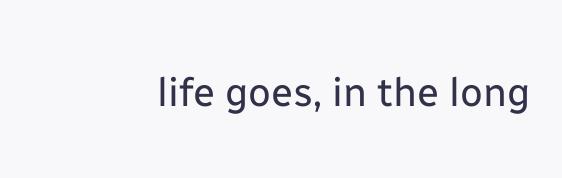life goes, in the long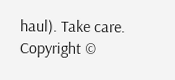haul). Take care.
Copyright ©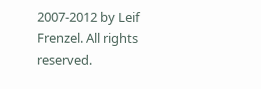2007-2012 by Leif Frenzel. All rights reserved.